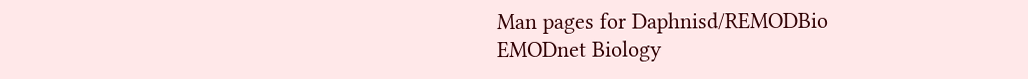Man pages for Daphnisd/REMODBio
EMODnet Biology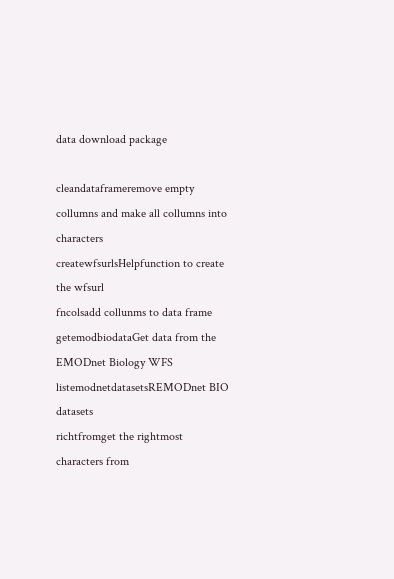data download package

cleandataframeremove empty collumns and make all collumns into characters
createwfsurlsHelpfunction to create the wfsurl
fncolsadd collunms to data frame
getemodbiodataGet data from the EMODnet Biology WFS
listemodnetdatasetsREMODnet BIO datasets
richtfromget the rightmost characters from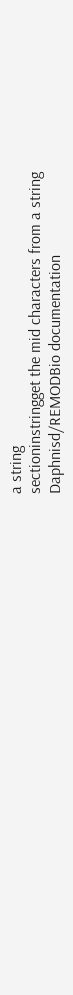a string
sectioninstringget the mid characters from a string
Daphnisd/REMODBio documentation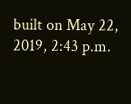built on May 22, 2019, 2:43 p.m.